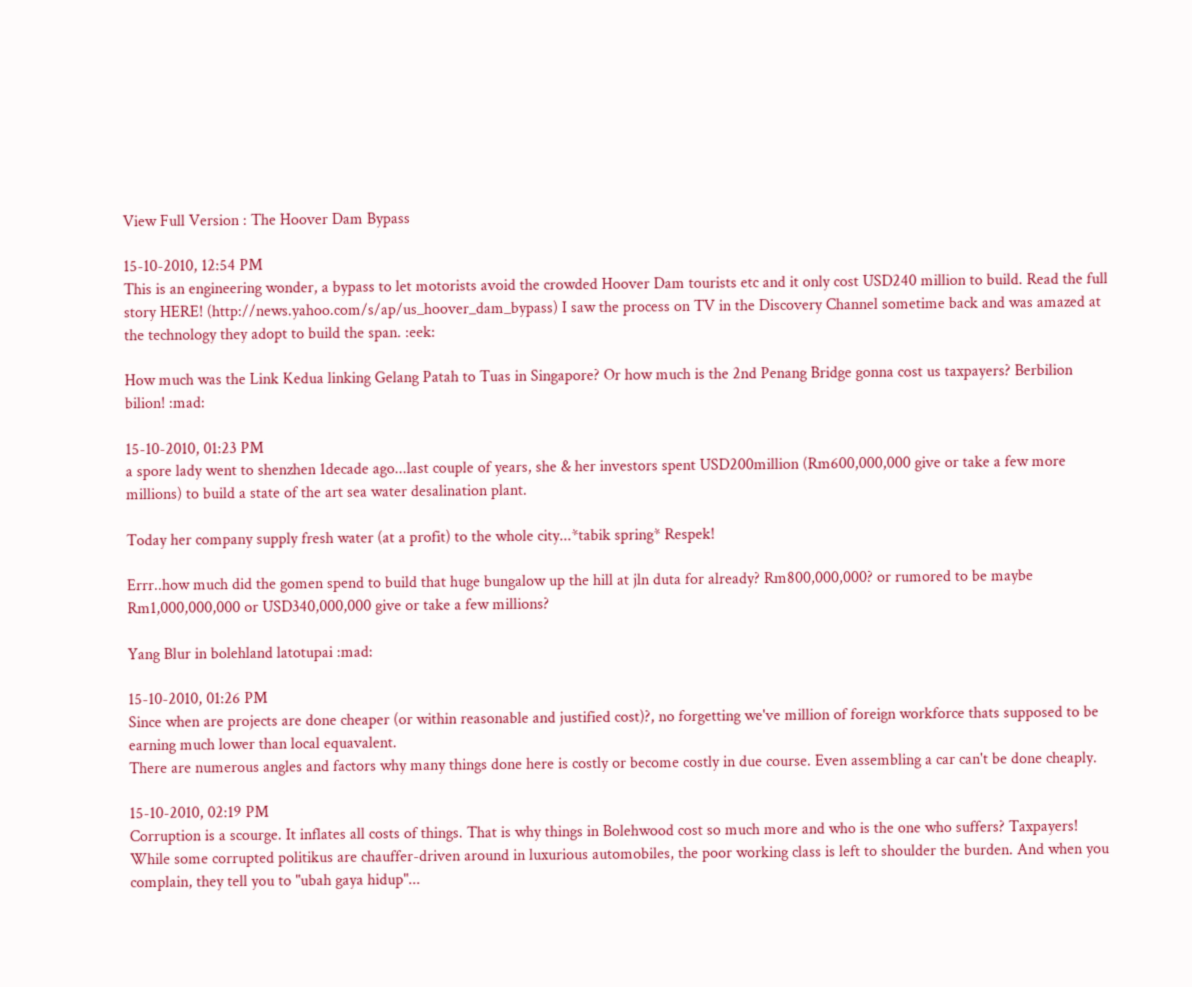View Full Version : The Hoover Dam Bypass

15-10-2010, 12:54 PM
This is an engineering wonder, a bypass to let motorists avoid the crowded Hoover Dam tourists etc and it only cost USD240 million to build. Read the full story HERE! (http://news.yahoo.com/s/ap/us_hoover_dam_bypass) I saw the process on TV in the Discovery Channel sometime back and was amazed at the technology they adopt to build the span. :eek:

How much was the Link Kedua linking Gelang Patah to Tuas in Singapore? Or how much is the 2nd Penang Bridge gonna cost us taxpayers? Berbilion bilion! :mad:

15-10-2010, 01:23 PM
a spore lady went to shenzhen 1decade ago...last couple of years, she & her investors spent USD200million (Rm600,000,000 give or take a few more millions) to build a state of the art sea water desalination plant.

Today her company supply fresh water (at a profit) to the whole city...*tabik spring* Respek!

Errr..how much did the gomen spend to build that huge bungalow up the hill at jln duta for already? Rm800,000,000? or rumored to be maybe Rm1,000,000,000 or USD340,000,000 give or take a few millions?

Yang Blur in bolehland latotupai :mad:

15-10-2010, 01:26 PM
Since when are projects are done cheaper (or within reasonable and justified cost)?, no forgetting we've million of foreign workforce thats supposed to be earning much lower than local equavalent.
There are numerous angles and factors why many things done here is costly or become costly in due course. Even assembling a car can't be done cheaply.

15-10-2010, 02:19 PM
Corruption is a scourge. It inflates all costs of things. That is why things in Bolehwood cost so much more and who is the one who suffers? Taxpayers! While some corrupted politikus are chauffer-driven around in luxurious automobiles, the poor working class is left to shoulder the burden. And when you complain, they tell you to "ubah gaya hidup"...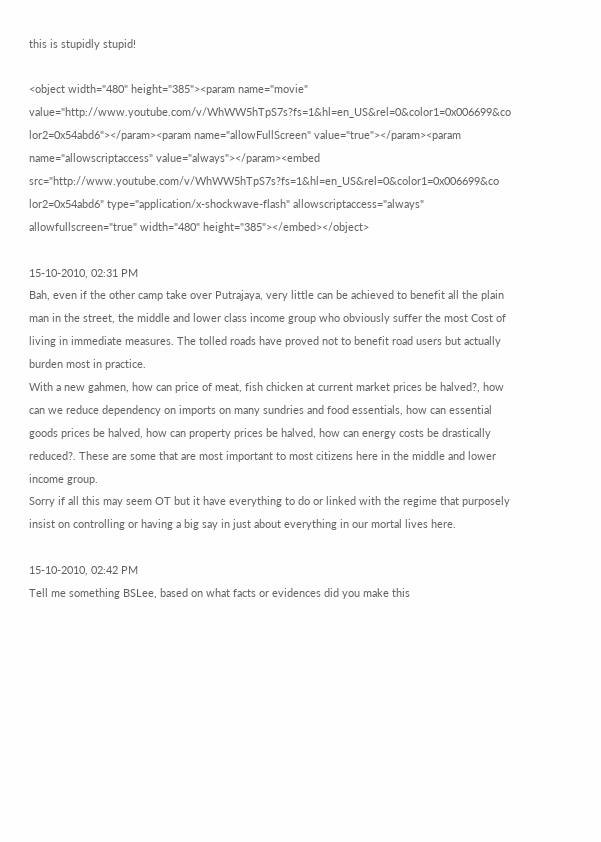this is stupidly stupid!

<object width="480" height="385"><param name="movie" value="http://www.youtube.com/v/WhWW5hTpS7s?fs=1&hl=en_US&rel=0&color1=0x006699&co lor2=0x54abd6"></param><param name="allowFullScreen" value="true"></param><param name="allowscriptaccess" value="always"></param><embed src="http://www.youtube.com/v/WhWW5hTpS7s?fs=1&hl=en_US&rel=0&color1=0x006699&co lor2=0x54abd6" type="application/x-shockwave-flash" allowscriptaccess="always" allowfullscreen="true" width="480" height="385"></embed></object>

15-10-2010, 02:31 PM
Bah, even if the other camp take over Putrajaya, very little can be achieved to benefit all the plain man in the street, the middle and lower class income group who obviously suffer the most Cost of living in immediate measures. The tolled roads have proved not to benefit road users but actually burden most in practice.
With a new gahmen, how can price of meat, fish chicken at current market prices be halved?, how can we reduce dependency on imports on many sundries and food essentials, how can essential goods prices be halved, how can property prices be halved, how can energy costs be drastically reduced?. These are some that are most important to most citizens here in the middle and lower income group.
Sorry if all this may seem OT but it have everything to do or linked with the regime that purposely insist on controlling or having a big say in just about everything in our mortal lives here.

15-10-2010, 02:42 PM
Tell me something BSLee, based on what facts or evidences did you make this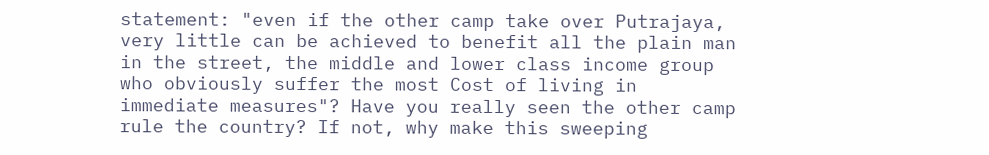statement: "even if the other camp take over Putrajaya, very little can be achieved to benefit all the plain man in the street, the middle and lower class income group who obviously suffer the most Cost of living in immediate measures"? Have you really seen the other camp rule the country? If not, why make this sweeping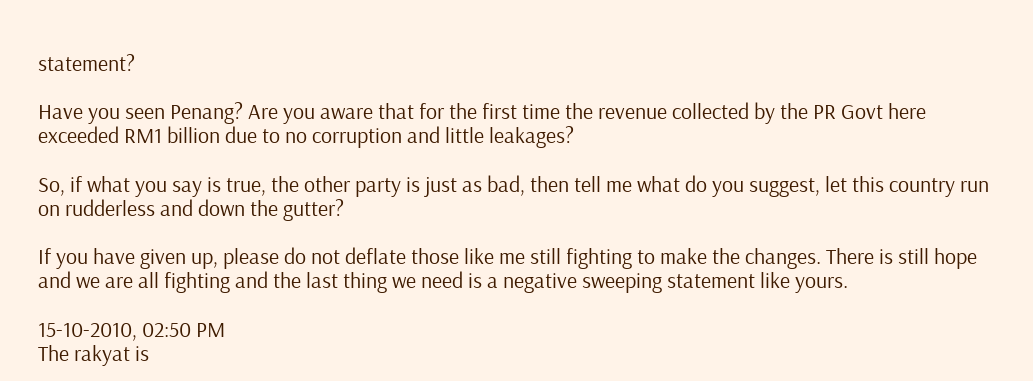statement?

Have you seen Penang? Are you aware that for the first time the revenue collected by the PR Govt here exceeded RM1 billion due to no corruption and little leakages?

So, if what you say is true, the other party is just as bad, then tell me what do you suggest, let this country run on rudderless and down the gutter?

If you have given up, please do not deflate those like me still fighting to make the changes. There is still hope and we are all fighting and the last thing we need is a negative sweeping statement like yours.

15-10-2010, 02:50 PM
The rakyat is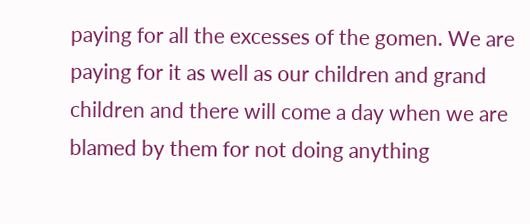paying for all the excesses of the gomen. We are paying for it as well as our children and grand children and there will come a day when we are blamed by them for not doing anything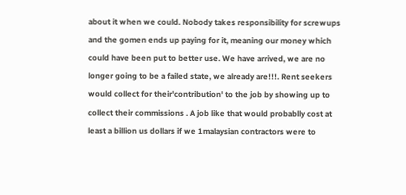about it when we could. Nobody takes responsibility for screwups and the gomen ends up paying for it, meaning our money which could have been put to better use. We have arrived, we are no longer going to be a failed state, we already are!!!. Rent seekers would collect for their'contribution' to the job by showing up to collect their commissions . A job like that would probablly cost at least a billion us dollars if we 1malaysian contractors were to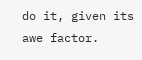do it, given its awe factor.